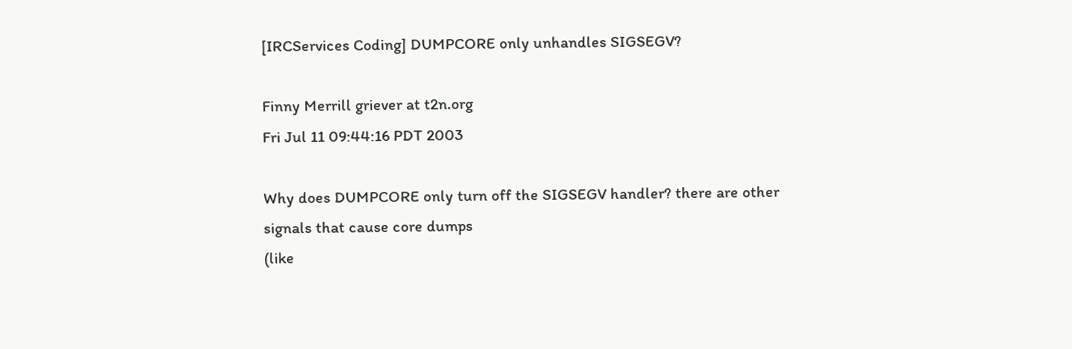[IRCServices Coding] DUMPCORE only unhandles SIGSEGV?

Finny Merrill griever at t2n.org
Fri Jul 11 09:44:16 PDT 2003

Why does DUMPCORE only turn off the SIGSEGV handler? there are other
signals that cause core dumps
(like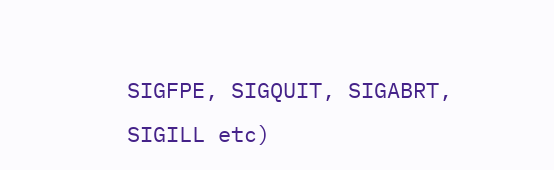SIGFPE, SIGQUIT, SIGABRT, SIGILL etc)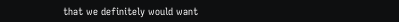that we definitely would want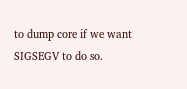to dump core if we want
SIGSEGV to do so.